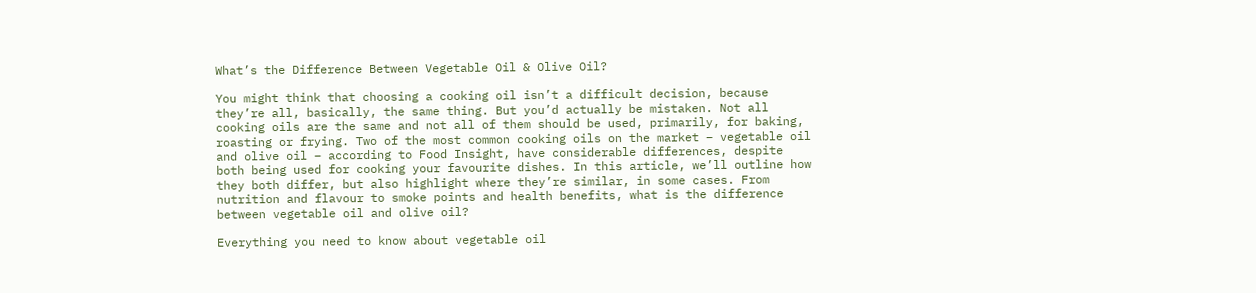What’s the Difference Between Vegetable Oil & Olive Oil?

You might think that choosing a cooking oil isn’t a difficult decision, because they’re all, basically, the same thing. But you’d actually be mistaken. Not all cooking oils are the same and not all of them should be used, primarily, for baking, roasting or frying. Two of the most common cooking oils on the market – vegetable oil and olive oil – according to Food Insight, have considerable differences, despite both being used for cooking your favourite dishes. In this article, we’ll outline how they both differ, but also highlight where they’re similar, in some cases. From nutrition and flavour to smoke points and health benefits, what is the difference between vegetable oil and olive oil?

Everything you need to know about vegetable oil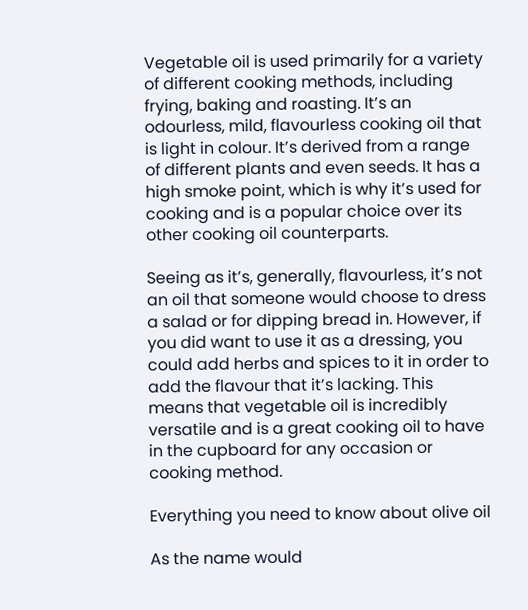Vegetable oil is used primarily for a variety of different cooking methods, including frying, baking and roasting. It’s an odourless, mild, flavourless cooking oil that is light in colour. It’s derived from a range of different plants and even seeds. It has a high smoke point, which is why it’s used for cooking and is a popular choice over its other cooking oil counterparts.

Seeing as it’s, generally, flavourless, it’s not an oil that someone would choose to dress a salad or for dipping bread in. However, if you did want to use it as a dressing, you could add herbs and spices to it in order to add the flavour that it’s lacking. This means that vegetable oil is incredibly versatile and is a great cooking oil to have in the cupboard for any occasion or cooking method.

Everything you need to know about olive oil

As the name would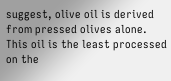suggest, olive oil is derived from pressed olives alone. This oil is the least processed on the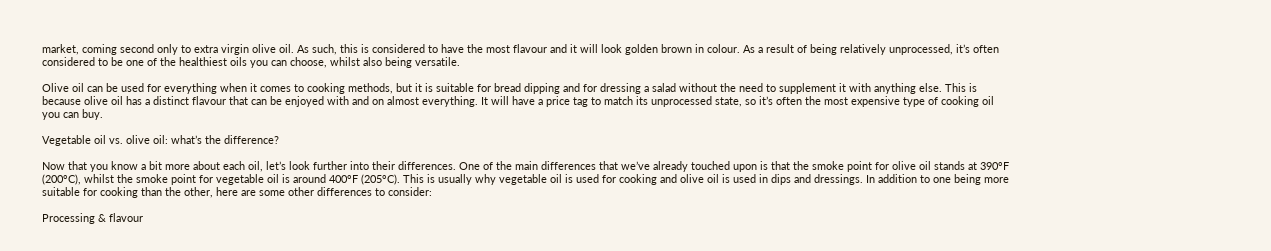market, coming second only to extra virgin olive oil. As such, this is considered to have the most flavour and it will look golden brown in colour. As a result of being relatively unprocessed, it’s often considered to be one of the healthiest oils you can choose, whilst also being versatile.

Olive oil can be used for everything when it comes to cooking methods, but it is suitable for bread dipping and for dressing a salad without the need to supplement it with anything else. This is because olive oil has a distinct flavour that can be enjoyed with and on almost everything. It will have a price tag to match its unprocessed state, so it’s often the most expensive type of cooking oil you can buy.

Vegetable oil vs. olive oil: what’s the difference?

Now that you know a bit more about each oil, let’s look further into their differences. One of the main differences that we’ve already touched upon is that the smoke point for olive oil stands at 390°F (200°C), whilst the smoke point for vegetable oil is around 400°F (205°C). This is usually why vegetable oil is used for cooking and olive oil is used in dips and dressings. In addition to one being more suitable for cooking than the other, here are some other differences to consider:

Processing & flavour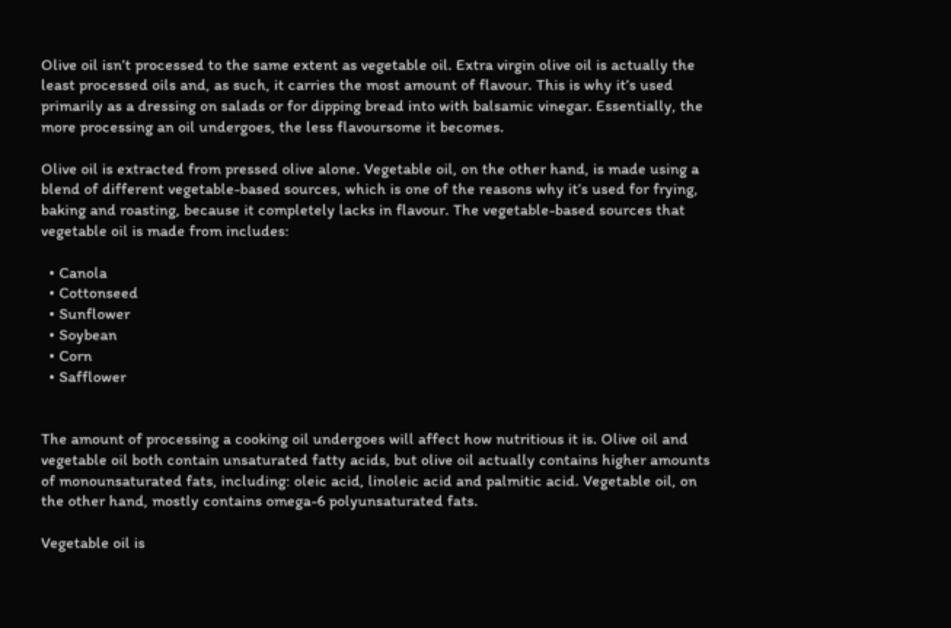Olive oil isn’t processed to the same extent as vegetable oil. Extra virgin olive oil is actually the least processed oils and, as such, it carries the most amount of flavour. This is why it’s used primarily as a dressing on salads or for dipping bread into with balsamic vinegar. Essentially, the more processing an oil undergoes, the less flavoursome it becomes.

Olive oil is extracted from pressed olive alone. Vegetable oil, on the other hand, is made using a blend of different vegetable-based sources, which is one of the reasons why it’s used for frying, baking and roasting, because it completely lacks in flavour. The vegetable-based sources that vegetable oil is made from includes:

  • Canola
  • Cottonseed
  • Sunflower
  • Soybean
  • Corn
  • Safflower


The amount of processing a cooking oil undergoes will affect how nutritious it is. Olive oil and vegetable oil both contain unsaturated fatty acids, but olive oil actually contains higher amounts of monounsaturated fats, including: oleic acid, linoleic acid and palmitic acid. Vegetable oil, on the other hand, mostly contains omega-6 polyunsaturated fats.

Vegetable oil is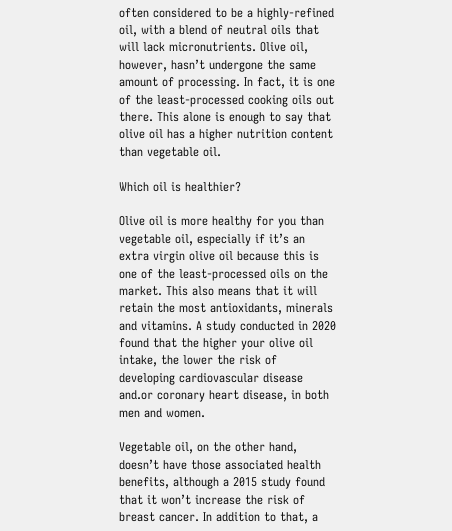often considered to be a highly-refined oil, with a blend of neutral oils that will lack micronutrients. Olive oil, however, hasn’t undergone the same amount of processing. In fact, it is one of the least-processed cooking oils out there. This alone is enough to say that olive oil has a higher nutrition content than vegetable oil.

Which oil is healthier?

Olive oil is more healthy for you than vegetable oil, especially if it’s an extra virgin olive oil because this is one of the least-processed oils on the market. This also means that it will retain the most antioxidants, minerals and vitamins. A study conducted in 2020 found that the higher your olive oil intake, the lower the risk of developing cardiovascular disease and.or coronary heart disease, in both men and women.

Vegetable oil, on the other hand, doesn’t have those associated health benefits, although a 2015 study found that it won’t increase the risk of breast cancer. In addition to that, a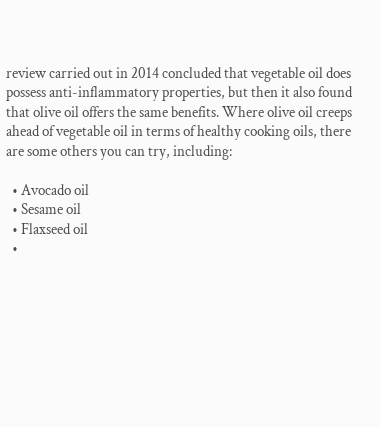review carried out in 2014 concluded that vegetable oil does possess anti-inflammatory properties, but then it also found that olive oil offers the same benefits. Where olive oil creeps ahead of vegetable oil in terms of healthy cooking oils, there are some others you can try, including:

  • Avocado oil
  • Sesame oil
  • Flaxseed oil
  •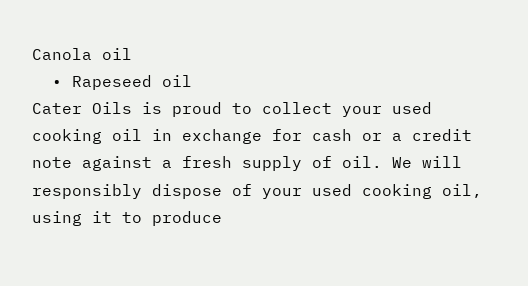Canola oil
  • Rapeseed oil
Cater Oils is proud to collect your used cooking oil in exchange for cash or a credit note against a fresh supply of oil. We will responsibly dispose of your used cooking oil, using it to produce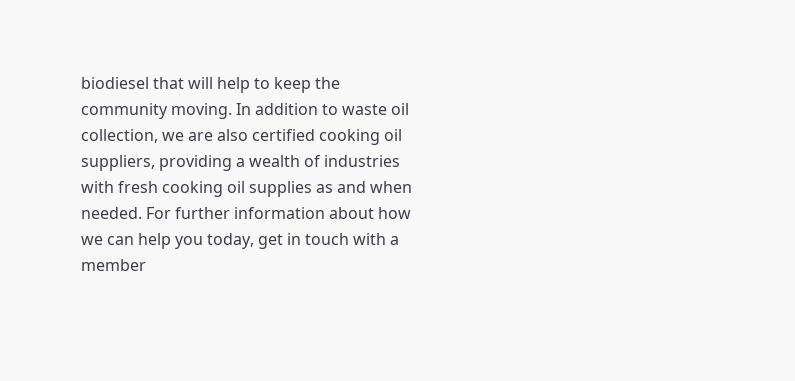biodiesel that will help to keep the community moving. In addition to waste oil collection, we are also certified cooking oil suppliers, providing a wealth of industries with fresh cooking oil supplies as and when needed. For further information about how we can help you today, get in touch with a member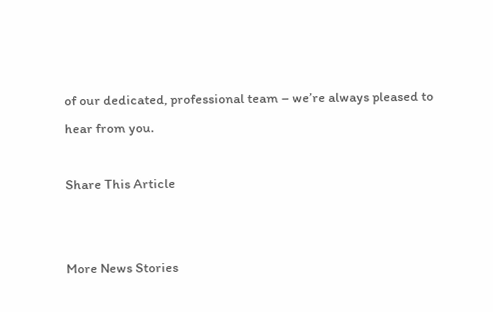of our dedicated, professional team – we’re always pleased to hear from you.

Share This Article


More News Stories